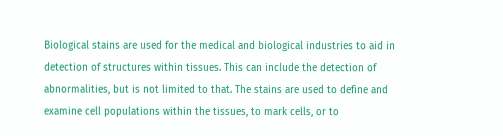Biological stains are used for the medical and biological industries to aid in detection of structures within tissues. This can include the detection of abnormalities, but is not limited to that. The stains are used to define and examine cell populations within the tissues, to mark cells, or to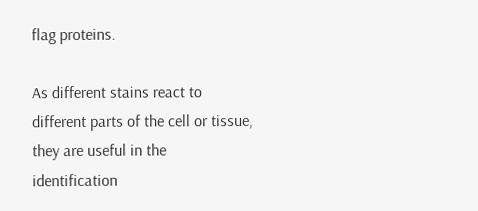flag proteins.

As different stains react to different parts of the cell or tissue, they are useful in the identification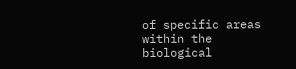of specific areas within the biological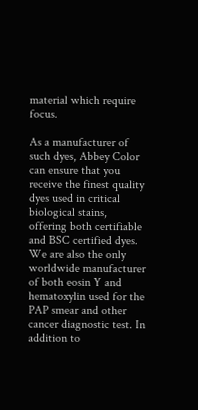material which require focus.

As a manufacturer of such dyes, Abbey Color can ensure that you receive the finest quality dyes used in critical biological stains, offering both certifiable and BSC certified dyes. We are also the only worldwide manufacturer of both eosin Y and hematoxylin used for the PAP smear and other cancer diagnostic test. In addition to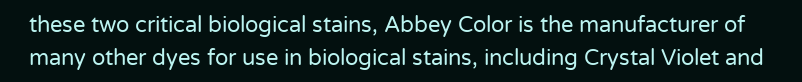these two critical biological stains, Abbey Color is the manufacturer of many other dyes for use in biological stains, including Crystal Violet and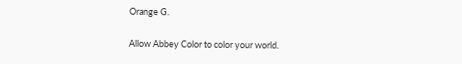Orange G.

Allow Abbey Color to color your world.